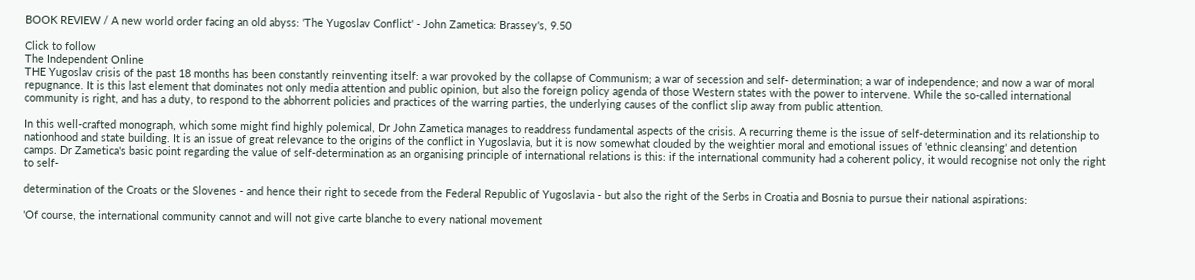BOOK REVIEW / A new world order facing an old abyss: 'The Yugoslav Conflict' - John Zametica: Brassey's, 9.50

Click to follow
The Independent Online
THE Yugoslav crisis of the past 18 months has been constantly reinventing itself: a war provoked by the collapse of Communism; a war of secession and self- determination; a war of independence; and now a war of moral repugnance. It is this last element that dominates not only media attention and public opinion, but also the foreign policy agenda of those Western states with the power to intervene. While the so-called international community is right, and has a duty, to respond to the abhorrent policies and practices of the warring parties, the underlying causes of the conflict slip away from public attention.

In this well-crafted monograph, which some might find highly polemical, Dr John Zametica manages to readdress fundamental aspects of the crisis. A recurring theme is the issue of self-determination and its relationship to nationhood and state building. It is an issue of great relevance to the origins of the conflict in Yugoslavia, but it is now somewhat clouded by the weightier moral and emotional issues of 'ethnic cleansing' and detention camps. Dr Zametica's basic point regarding the value of self-determination as an organising principle of international relations is this: if the international community had a coherent policy, it would recognise not only the right to self-

determination of the Croats or the Slovenes - and hence their right to secede from the Federal Republic of Yugoslavia - but also the right of the Serbs in Croatia and Bosnia to pursue their national aspirations:

'Of course, the international community cannot and will not give carte blanche to every national movement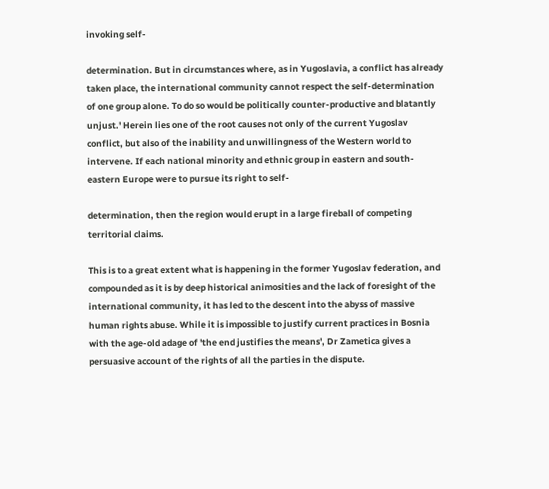invoking self-

determination. But in circumstances where, as in Yugoslavia, a conflict has already taken place, the international community cannot respect the self-determination of one group alone. To do so would be politically counter-productive and blatantly unjust.' Herein lies one of the root causes not only of the current Yugoslav conflict, but also of the inability and unwillingness of the Western world to intervene. If each national minority and ethnic group in eastern and south-eastern Europe were to pursue its right to self-

determination, then the region would erupt in a large fireball of competing territorial claims.

This is to a great extent what is happening in the former Yugoslav federation, and compounded as it is by deep historical animosities and the lack of foresight of the international community, it has led to the descent into the abyss of massive human rights abuse. While it is impossible to justify current practices in Bosnia with the age-old adage of 'the end justifies the means', Dr Zametica gives a persuasive account of the rights of all the parties in the dispute.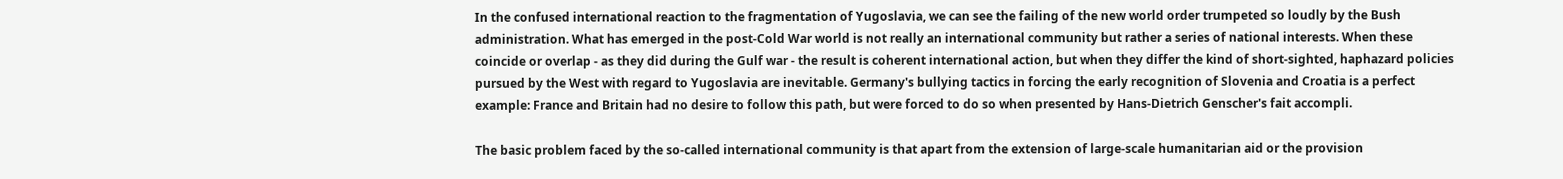In the confused international reaction to the fragmentation of Yugoslavia, we can see the failing of the new world order trumpeted so loudly by the Bush administration. What has emerged in the post-Cold War world is not really an international community but rather a series of national interests. When these coincide or overlap - as they did during the Gulf war - the result is coherent international action, but when they differ the kind of short-sighted, haphazard policies pursued by the West with regard to Yugoslavia are inevitable. Germany's bullying tactics in forcing the early recognition of Slovenia and Croatia is a perfect example: France and Britain had no desire to follow this path, but were forced to do so when presented by Hans-Dietrich Genscher's fait accompli.

The basic problem faced by the so-called international community is that apart from the extension of large-scale humanitarian aid or the provision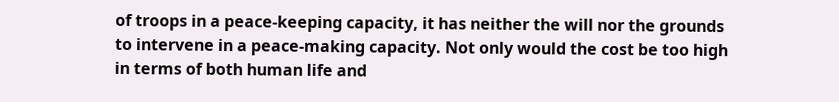of troops in a peace-keeping capacity, it has neither the will nor the grounds to intervene in a peace-making capacity. Not only would the cost be too high in terms of both human life and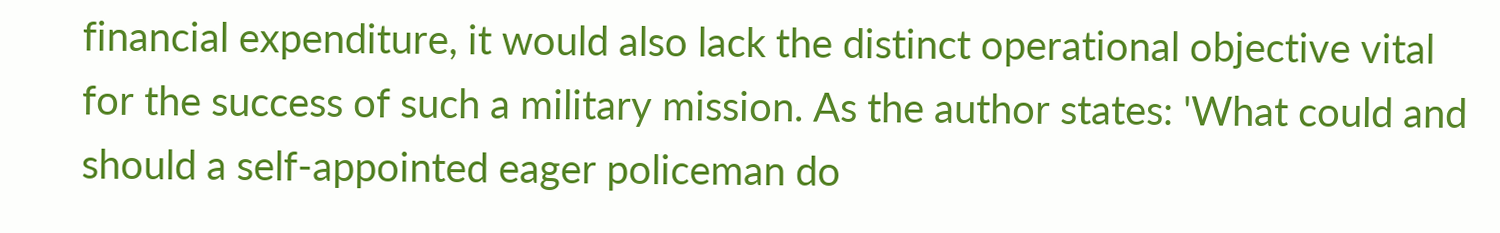financial expenditure, it would also lack the distinct operational objective vital for the success of such a military mission. As the author states: 'What could and should a self-appointed eager policeman do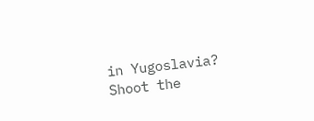in Yugoslavia? Shoot the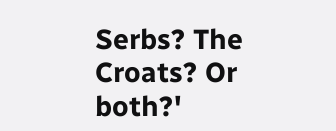Serbs? The Croats? Or both?'